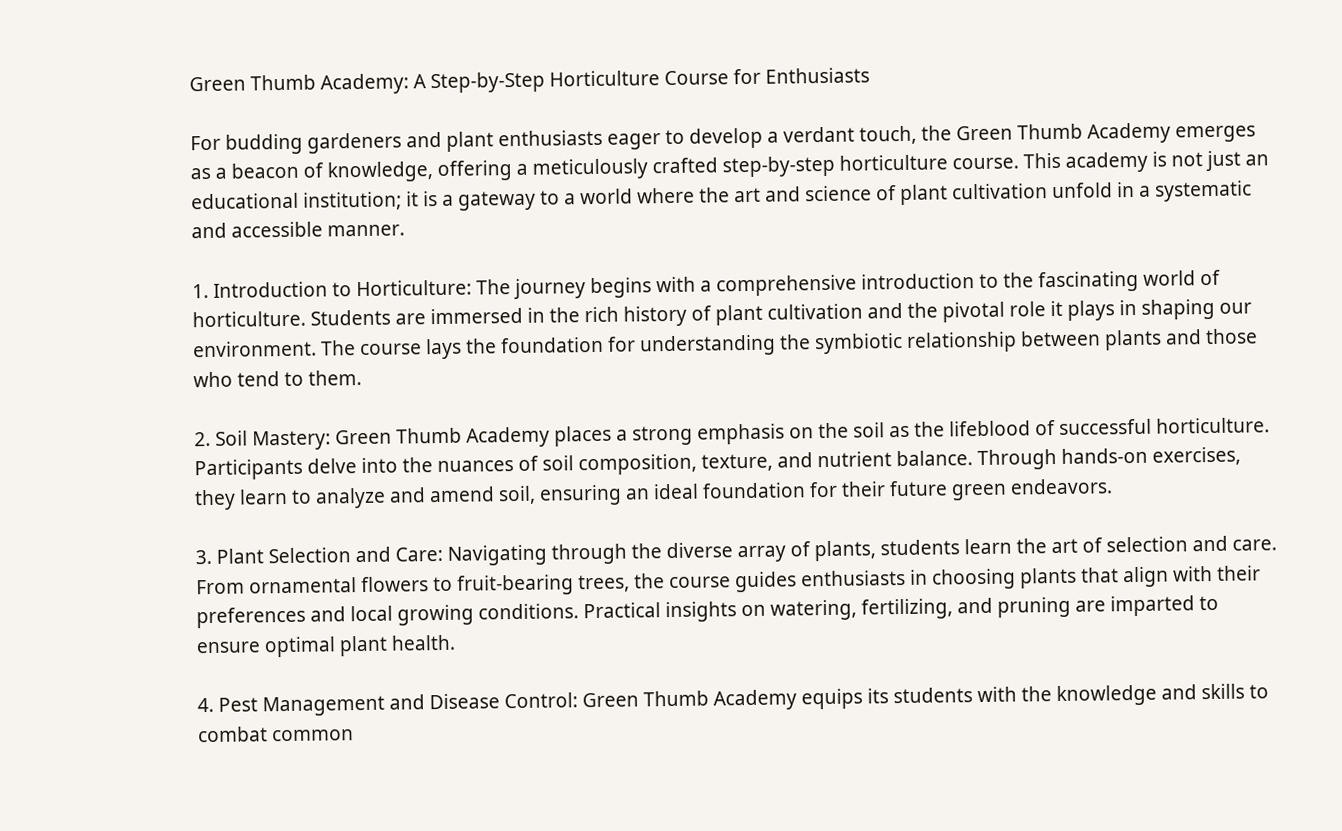Green Thumb Academy: A Step-by-Step Horticulture Course for Enthusiasts

For budding gardeners and plant enthusiasts eager to develop a verdant touch, the Green Thumb Academy emerges as a beacon of knowledge, offering a meticulously crafted step-by-step horticulture course. This academy is not just an educational institution; it is a gateway to a world where the art and science of plant cultivation unfold in a systematic and accessible manner.

1. Introduction to Horticulture: The journey begins with a comprehensive introduction to the fascinating world of horticulture. Students are immersed in the rich history of plant cultivation and the pivotal role it plays in shaping our environment. The course lays the foundation for understanding the symbiotic relationship between plants and those who tend to them.

2. Soil Mastery: Green Thumb Academy places a strong emphasis on the soil as the lifeblood of successful horticulture. Participants delve into the nuances of soil composition, texture, and nutrient balance. Through hands-on exercises, they learn to analyze and amend soil, ensuring an ideal foundation for their future green endeavors.

3. Plant Selection and Care: Navigating through the diverse array of plants, students learn the art of selection and care. From ornamental flowers to fruit-bearing trees, the course guides enthusiasts in choosing plants that align with their preferences and local growing conditions. Practical insights on watering, fertilizing, and pruning are imparted to ensure optimal plant health.

4. Pest Management and Disease Control: Green Thumb Academy equips its students with the knowledge and skills to combat common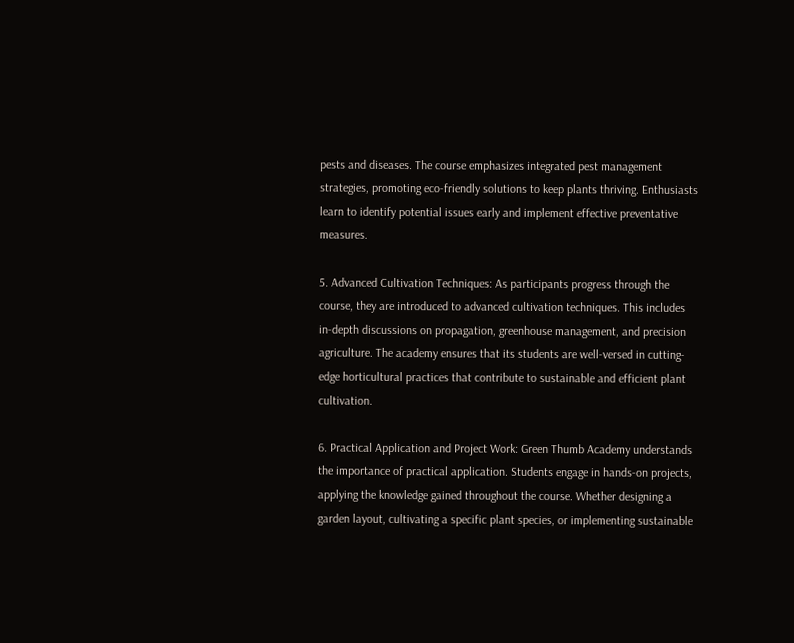pests and diseases. The course emphasizes integrated pest management strategies, promoting eco-friendly solutions to keep plants thriving. Enthusiasts learn to identify potential issues early and implement effective preventative measures.

5. Advanced Cultivation Techniques: As participants progress through the course, they are introduced to advanced cultivation techniques. This includes in-depth discussions on propagation, greenhouse management, and precision agriculture. The academy ensures that its students are well-versed in cutting-edge horticultural practices that contribute to sustainable and efficient plant cultivation.

6. Practical Application and Project Work: Green Thumb Academy understands the importance of practical application. Students engage in hands-on projects, applying the knowledge gained throughout the course. Whether designing a garden layout, cultivating a specific plant species, or implementing sustainable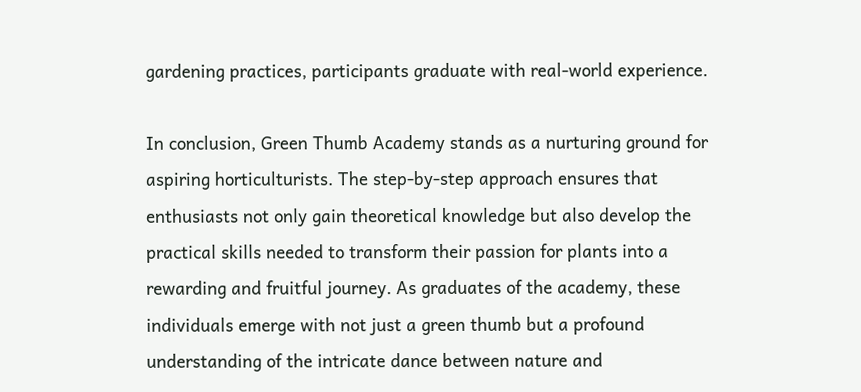gardening practices, participants graduate with real-world experience.

In conclusion, Green Thumb Academy stands as a nurturing ground for aspiring horticulturists. The step-by-step approach ensures that enthusiasts not only gain theoretical knowledge but also develop the practical skills needed to transform their passion for plants into a rewarding and fruitful journey. As graduates of the academy, these individuals emerge with not just a green thumb but a profound understanding of the intricate dance between nature and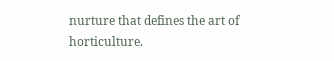nurture that defines the art of horticulture.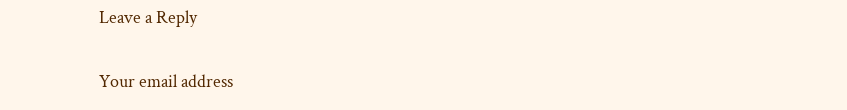Leave a Reply

Your email address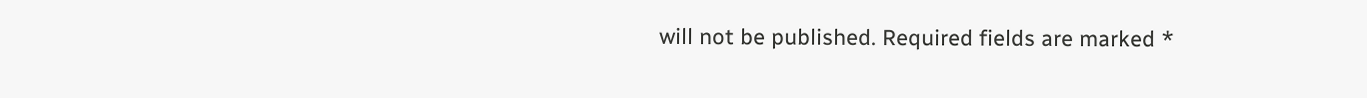will not be published. Required fields are marked *